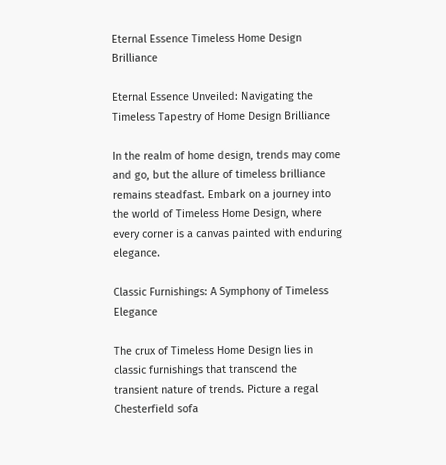Eternal Essence Timeless Home Design Brilliance

Eternal Essence Unveiled: Navigating the Timeless Tapestry of Home Design Brilliance

In the realm of home design, trends may come and go, but the allure of timeless brilliance remains steadfast. Embark on a journey into the world of Timeless Home Design, where every corner is a canvas painted with enduring elegance.

Classic Furnishings: A Symphony of Timeless Elegance

The crux of Timeless Home Design lies in classic furnishings that transcend the transient nature of trends. Picture a regal Chesterfield sofa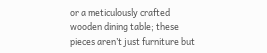or a meticulously crafted wooden dining table; these pieces aren’t just furniture but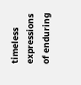timeless expressions of enduring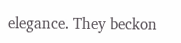elegance. They beckon